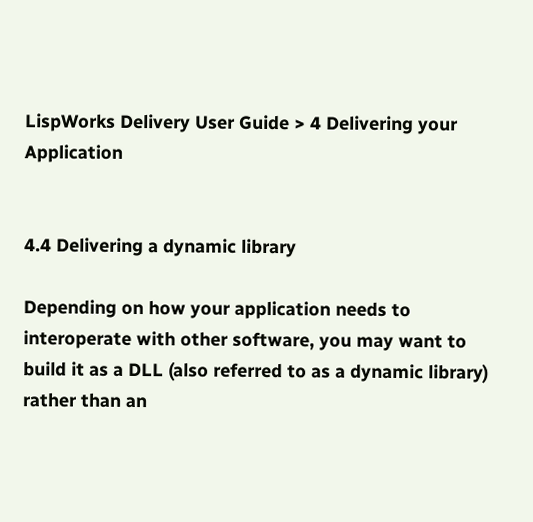LispWorks Delivery User Guide > 4 Delivering your Application


4.4 Delivering a dynamic library

Depending on how your application needs to interoperate with other software, you may want to build it as a DLL (also referred to as a dynamic library) rather than an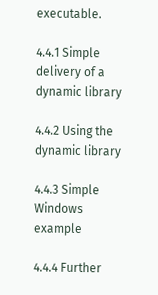executable.

4.4.1 Simple delivery of a dynamic library

4.4.2 Using the dynamic library

4.4.3 Simple Windows example

4.4.4 Further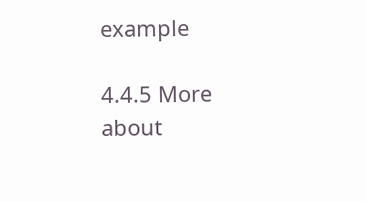example

4.4.5 More about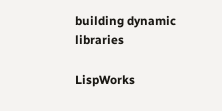building dynamic libraries

LispWorks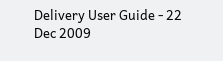Delivery User Guide - 22 Dec 2009